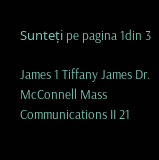Sunteți pe pagina 1din 3

James 1 Tiffany James Dr. McConnell Mass Communications II 21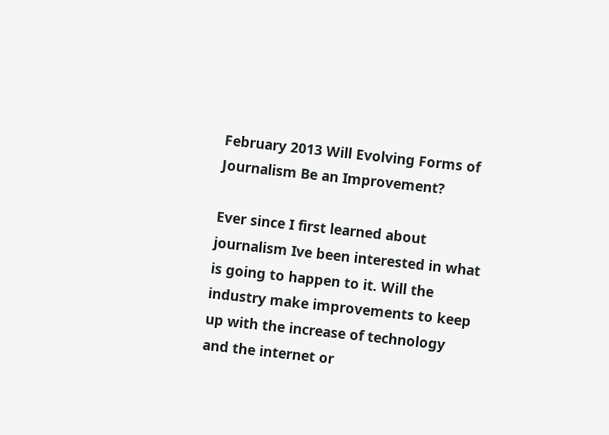February 2013 Will Evolving Forms of Journalism Be an Improvement?

Ever since I first learned about journalism Ive been interested in what is going to happen to it. Will the industry make improvements to keep up with the increase of technology and the internet or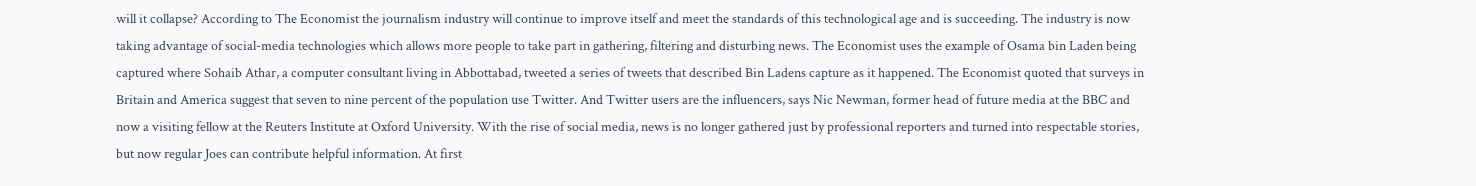will it collapse? According to The Economist the journalism industry will continue to improve itself and meet the standards of this technological age and is succeeding. The industry is now taking advantage of social-media technologies which allows more people to take part in gathering, filtering and disturbing news. The Economist uses the example of Osama bin Laden being captured where Sohaib Athar, a computer consultant living in Abbottabad, tweeted a series of tweets that described Bin Ladens capture as it happened. The Economist quoted that surveys in Britain and America suggest that seven to nine percent of the population use Twitter. And Twitter users are the influencers, says Nic Newman, former head of future media at the BBC and now a visiting fellow at the Reuters Institute at Oxford University. With the rise of social media, news is no longer gathered just by professional reporters and turned into respectable stories, but now regular Joes can contribute helpful information. At first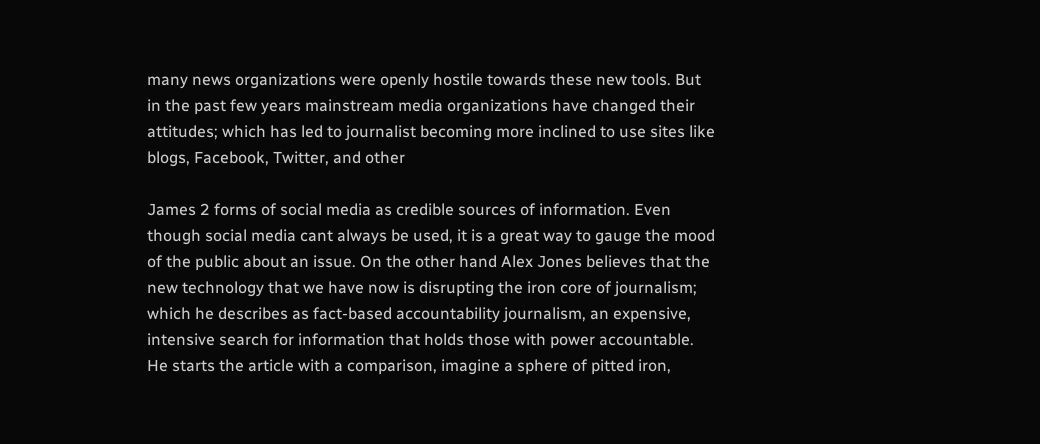many news organizations were openly hostile towards these new tools. But in the past few years mainstream media organizations have changed their attitudes; which has led to journalist becoming more inclined to use sites like blogs, Facebook, Twitter, and other

James 2 forms of social media as credible sources of information. Even though social media cant always be used, it is a great way to gauge the mood of the public about an issue. On the other hand Alex Jones believes that the new technology that we have now is disrupting the iron core of journalism; which he describes as fact-based accountability journalism, an expensive, intensive search for information that holds those with power accountable. He starts the article with a comparison, imagine a sphere of pitted iron,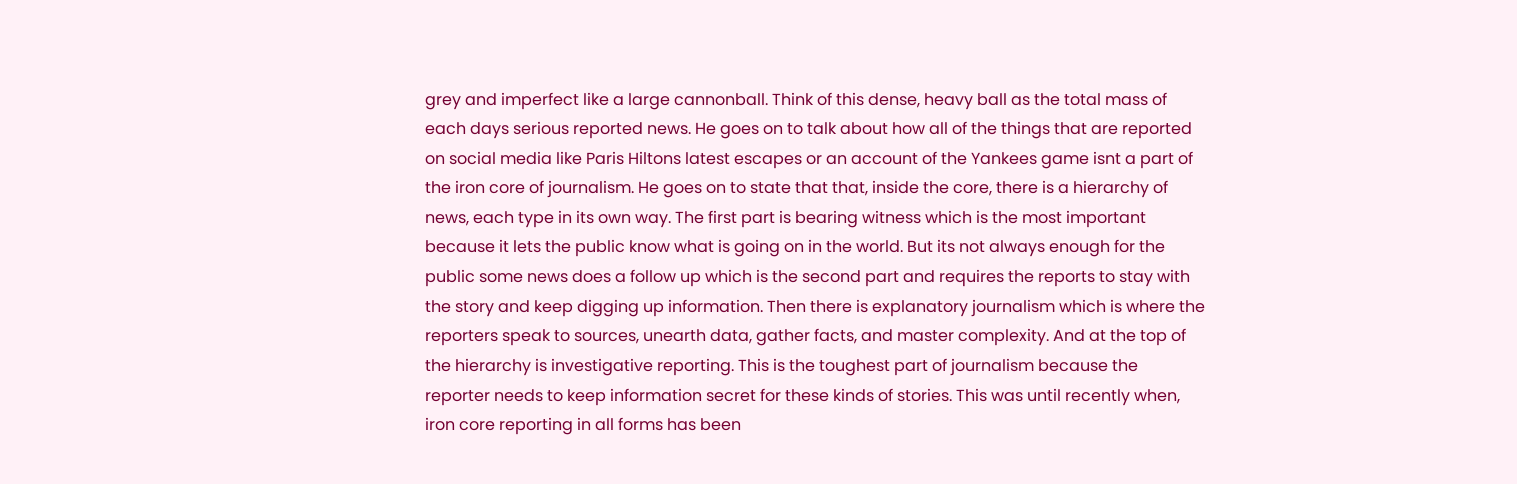grey and imperfect like a large cannonball. Think of this dense, heavy ball as the total mass of each days serious reported news. He goes on to talk about how all of the things that are reported on social media like Paris Hiltons latest escapes or an account of the Yankees game isnt a part of the iron core of journalism. He goes on to state that that, inside the core, there is a hierarchy of news, each type in its own way. The first part is bearing witness which is the most important because it lets the public know what is going on in the world. But its not always enough for the public some news does a follow up which is the second part and requires the reports to stay with the story and keep digging up information. Then there is explanatory journalism which is where the reporters speak to sources, unearth data, gather facts, and master complexity. And at the top of the hierarchy is investigative reporting. This is the toughest part of journalism because the reporter needs to keep information secret for these kinds of stories. This was until recently when, iron core reporting in all forms has been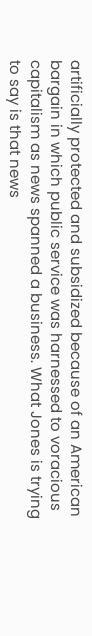artificially protected and subsidized because of an American bargain in which public service was harnessed to voracious capitalism as news spanned a business. What Jones is trying to say is that news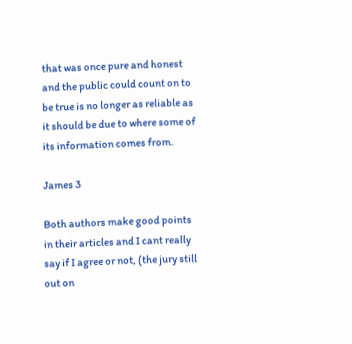that was once pure and honest and the public could count on to be true is no longer as reliable as it should be due to where some of its information comes from.

James 3

Both authors make good points in their articles and I cant really say if I agree or not, (the jury still out on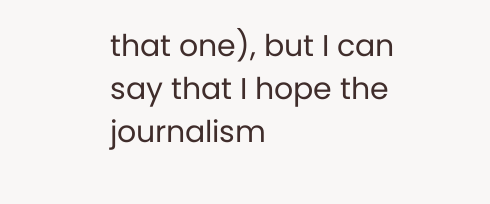that one), but I can say that I hope the journalism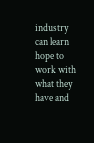industry can learn hope to work with what they have and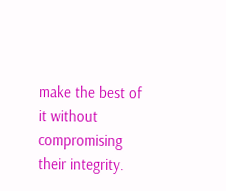make the best of it without compromising their integrity.